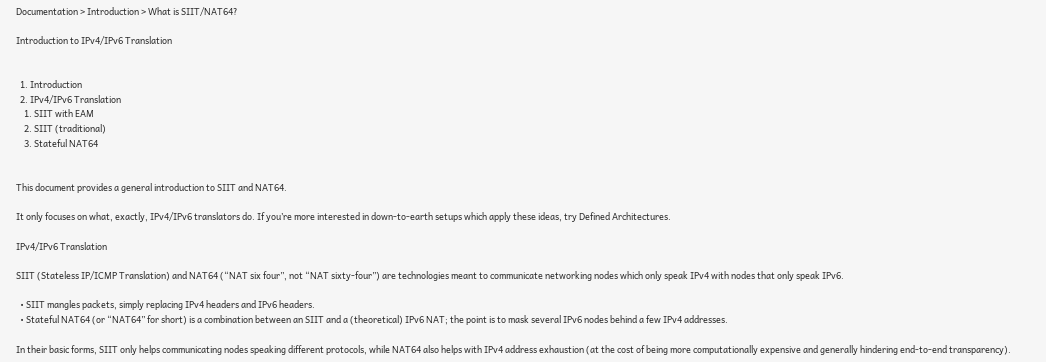Documentation > Introduction > What is SIIT/NAT64?

Introduction to IPv4/IPv6 Translation


  1. Introduction
  2. IPv4/IPv6 Translation
    1. SIIT with EAM
    2. SIIT (traditional)
    3. Stateful NAT64


This document provides a general introduction to SIIT and NAT64.

It only focuses on what, exactly, IPv4/IPv6 translators do. If you’re more interested in down-to-earth setups which apply these ideas, try Defined Architectures.

IPv4/IPv6 Translation

SIIT (Stateless IP/ICMP Translation) and NAT64 (“NAT six four”, not “NAT sixty-four”) are technologies meant to communicate networking nodes which only speak IPv4 with nodes that only speak IPv6.

  • SIIT mangles packets, simply replacing IPv4 headers and IPv6 headers.
  • Stateful NAT64 (or “NAT64” for short) is a combination between an SIIT and a (theoretical) IPv6 NAT; the point is to mask several IPv6 nodes behind a few IPv4 addresses.

In their basic forms, SIIT only helps communicating nodes speaking different protocols, while NAT64 also helps with IPv4 address exhaustion (at the cost of being more computationally expensive and generally hindering end-to-end transparency).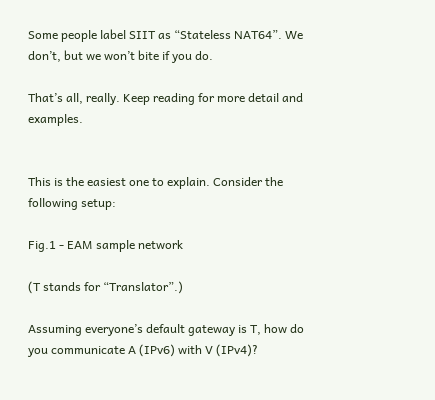Some people label SIIT as “Stateless NAT64”. We don’t, but we won’t bite if you do.

That’s all, really. Keep reading for more detail and examples.


This is the easiest one to explain. Consider the following setup:

Fig.1 - EAM sample network

(T stands for “Translator”.)

Assuming everyone’s default gateway is T, how do you communicate A (IPv6) with V (IPv4)?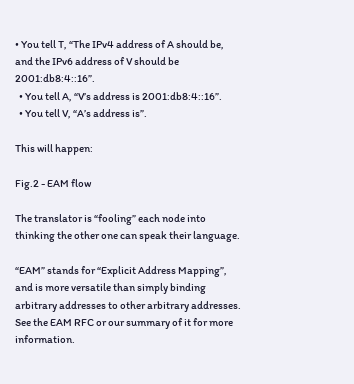• You tell T, “The IPv4 address of A should be, and the IPv6 address of V should be 2001:db8:4::16”.
  • You tell A, “V’s address is 2001:db8:4::16”.
  • You tell V, “A’s address is”.

This will happen:

Fig.2 - EAM flow

The translator is “fooling” each node into thinking the other one can speak their language.

“EAM” stands for “Explicit Address Mapping”, and is more versatile than simply binding arbitrary addresses to other arbitrary addresses. See the EAM RFC or our summary of it for more information.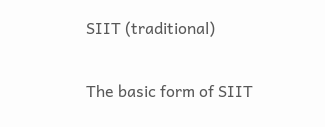SIIT (traditional)

The basic form of SIIT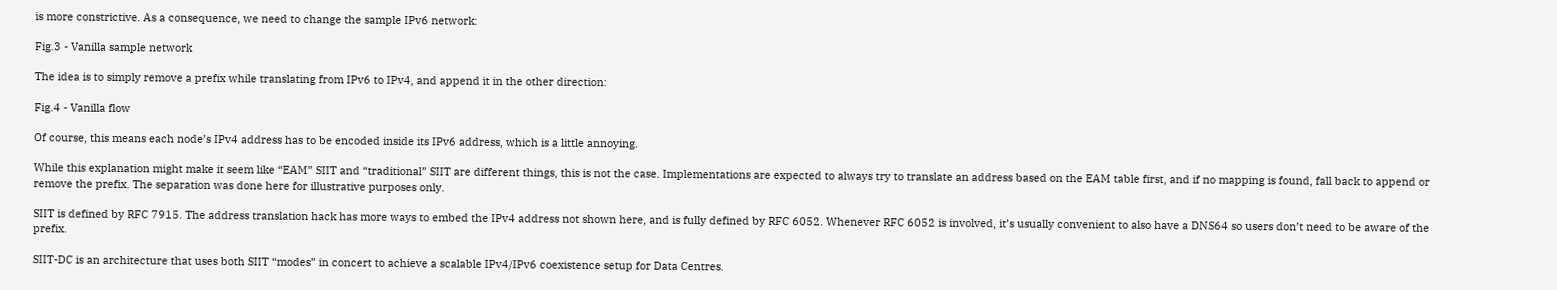is more constrictive. As a consequence, we need to change the sample IPv6 network:

Fig.3 - Vanilla sample network

The idea is to simply remove a prefix while translating from IPv6 to IPv4, and append it in the other direction:

Fig.4 - Vanilla flow

Of course, this means each node’s IPv4 address has to be encoded inside its IPv6 address, which is a little annoying.

While this explanation might make it seem like “EAM” SIIT and “traditional” SIIT are different things, this is not the case. Implementations are expected to always try to translate an address based on the EAM table first, and if no mapping is found, fall back to append or remove the prefix. The separation was done here for illustrative purposes only.

SIIT is defined by RFC 7915. The address translation hack has more ways to embed the IPv4 address not shown here, and is fully defined by RFC 6052. Whenever RFC 6052 is involved, it’s usually convenient to also have a DNS64 so users don’t need to be aware of the prefix.

SIIT-DC is an architecture that uses both SIIT “modes” in concert to achieve a scalable IPv4/IPv6 coexistence setup for Data Centres.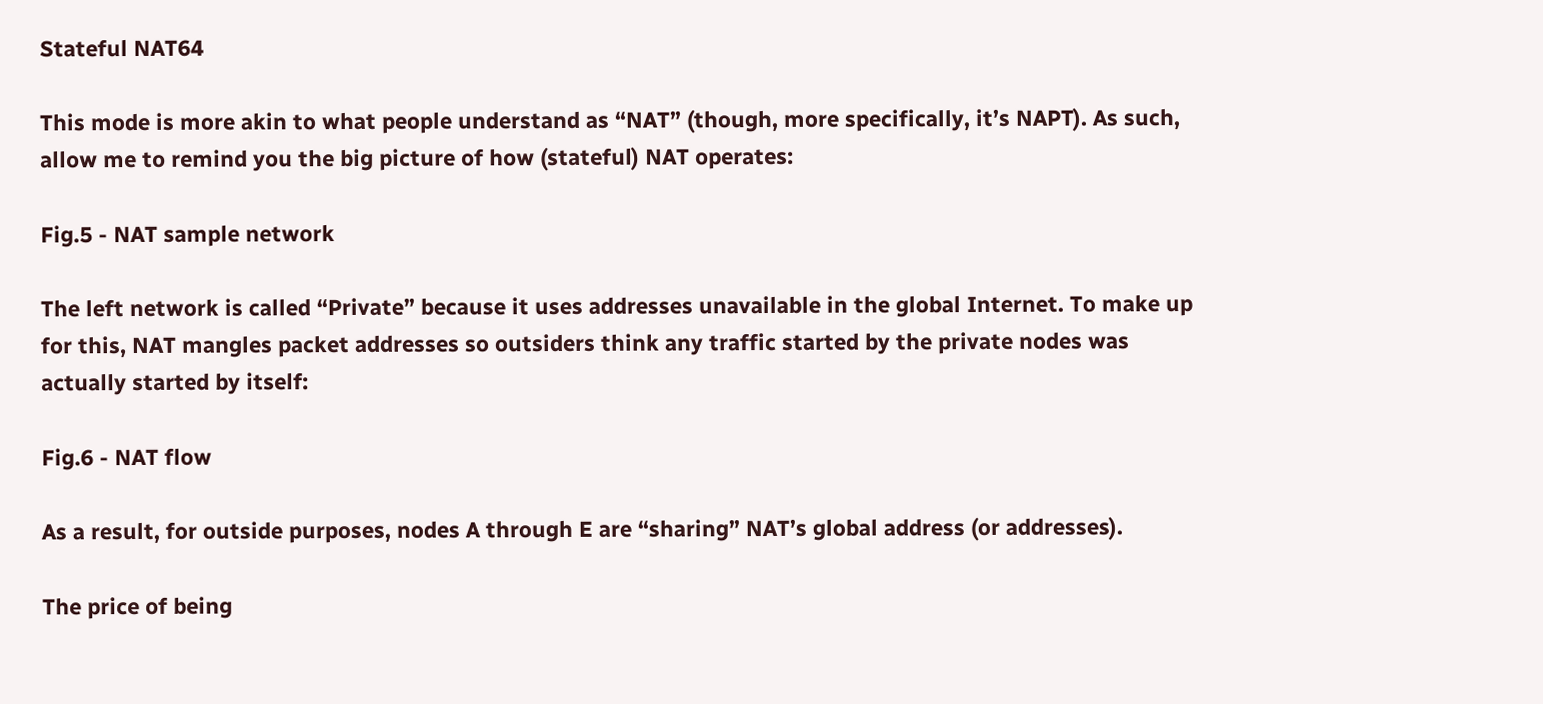Stateful NAT64

This mode is more akin to what people understand as “NAT” (though, more specifically, it’s NAPT). As such, allow me to remind you the big picture of how (stateful) NAT operates:

Fig.5 - NAT sample network

The left network is called “Private” because it uses addresses unavailable in the global Internet. To make up for this, NAT mangles packet addresses so outsiders think any traffic started by the private nodes was actually started by itself:

Fig.6 - NAT flow

As a result, for outside purposes, nodes A through E are “sharing” NAT’s global address (or addresses).

The price of being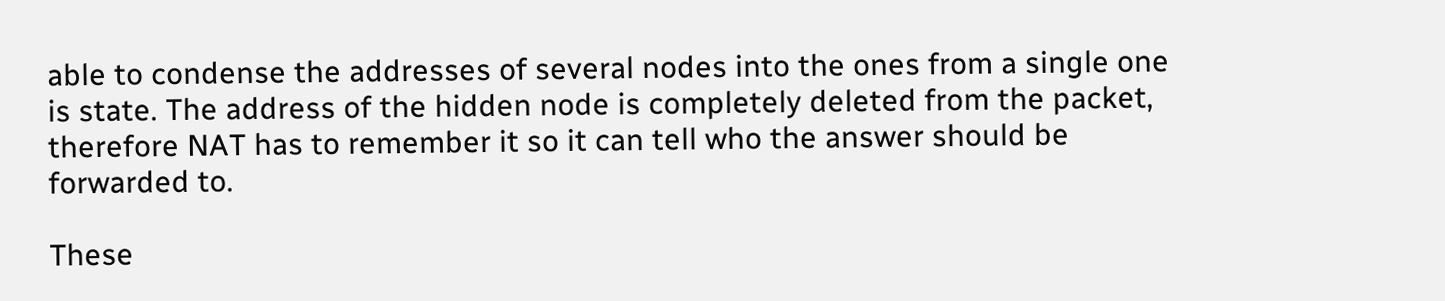able to condense the addresses of several nodes into the ones from a single one is state. The address of the hidden node is completely deleted from the packet, therefore NAT has to remember it so it can tell who the answer should be forwarded to.

These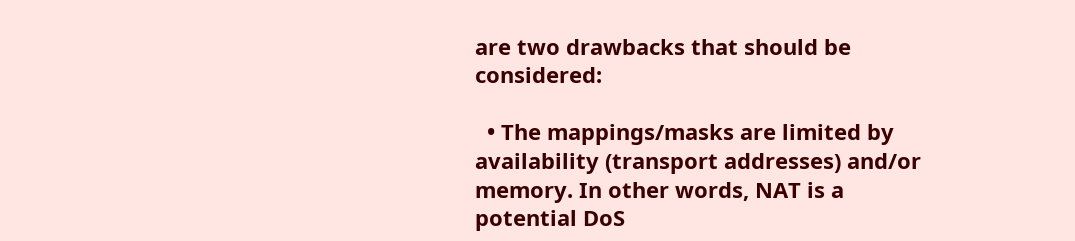are two drawbacks that should be considered:

  • The mappings/masks are limited by availability (transport addresses) and/or memory. In other words, NAT is a potential DoS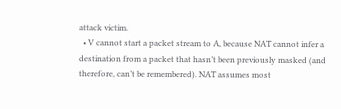attack victim.
  • V cannot start a packet stream to A, because NAT cannot infer a destination from a packet that hasn’t been previously masked (and therefore, can’t be remembered). NAT assumes most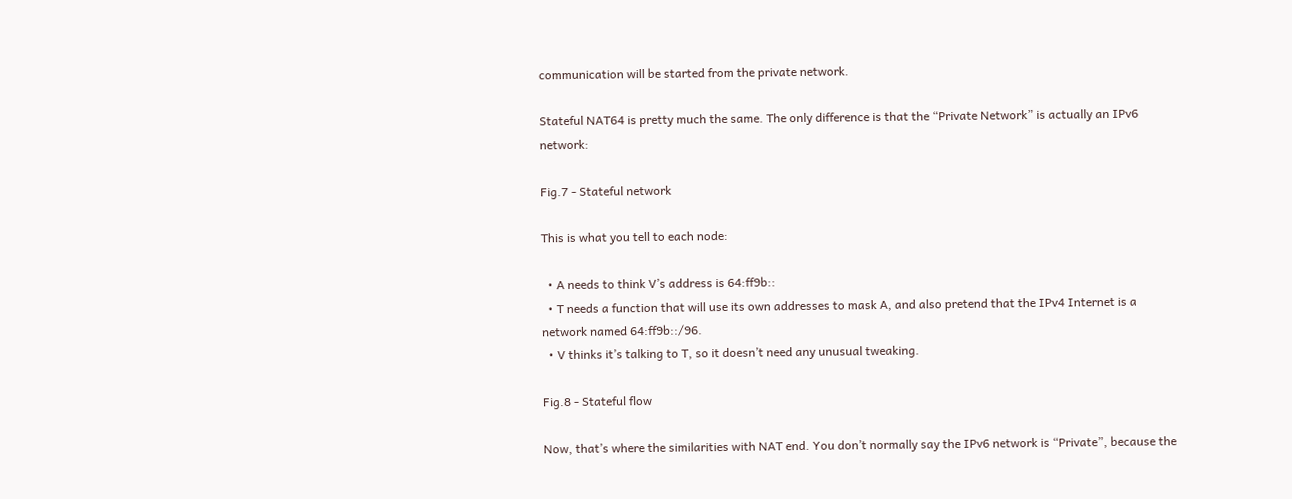communication will be started from the private network.

Stateful NAT64 is pretty much the same. The only difference is that the “Private Network” is actually an IPv6 network:

Fig.7 - Stateful network

This is what you tell to each node:

  • A needs to think V’s address is 64:ff9b::
  • T needs a function that will use its own addresses to mask A, and also pretend that the IPv4 Internet is a network named 64:ff9b::/96.
  • V thinks it’s talking to T, so it doesn’t need any unusual tweaking.

Fig.8 - Stateful flow

Now, that’s where the similarities with NAT end. You don’t normally say the IPv6 network is “Private”, because the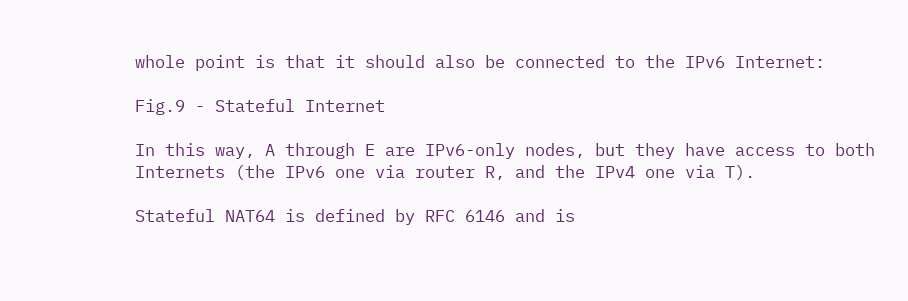whole point is that it should also be connected to the IPv6 Internet:

Fig.9 - Stateful Internet

In this way, A through E are IPv6-only nodes, but they have access to both Internets (the IPv6 one via router R, and the IPv4 one via T).

Stateful NAT64 is defined by RFC 6146 and is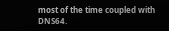most of the time coupled with DNS64.